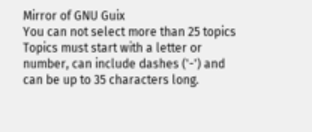Mirror of GNU Guix
You can not select more than 25 topics Topics must start with a letter or number, can include dashes ('-') and can be up to 35 characters long.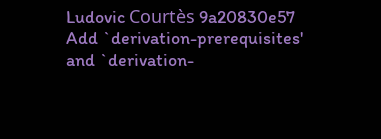Ludovic Courtès 9a20830e57 Add `derivation-prerequisites' and `derivation-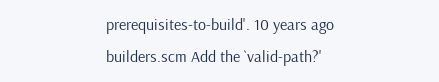prerequisites-to-build'. 10 years ago
builders.scm Add the `valid-path?'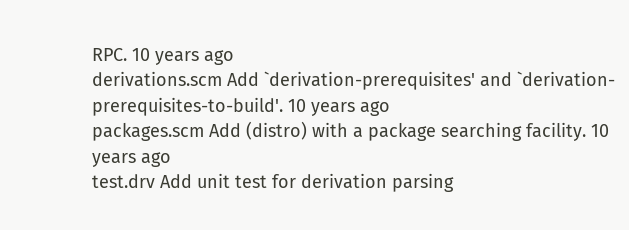RPC. 10 years ago
derivations.scm Add `derivation-prerequisites' and `derivation-prerequisites-to-build'. 10 years ago
packages.scm Add (distro) with a package searching facility. 10 years ago
test.drv Add unit test for derivation parsing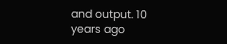and output. 10 years ago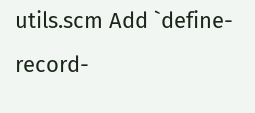utils.scm Add `define-record-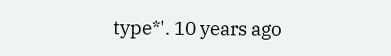type*'. 10 years ago